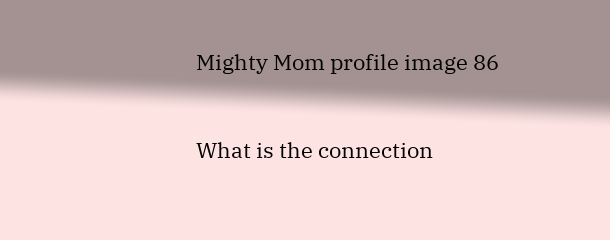Mighty Mom profile image 86

What is the connection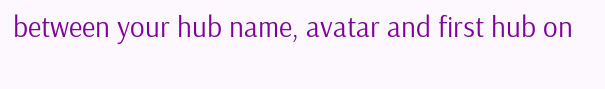between your hub name, avatar and first hub on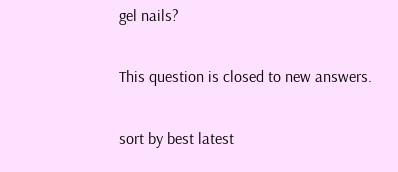gel nails?

This question is closed to new answers.

sort by best latest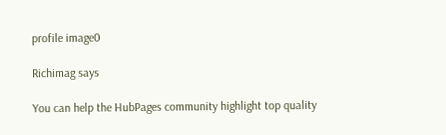profile image0

Richimag says

You can help the HubPages community highlight top quality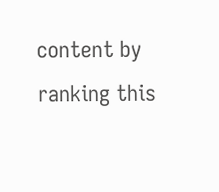content by ranking this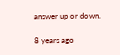answer up or down.

8 years ago